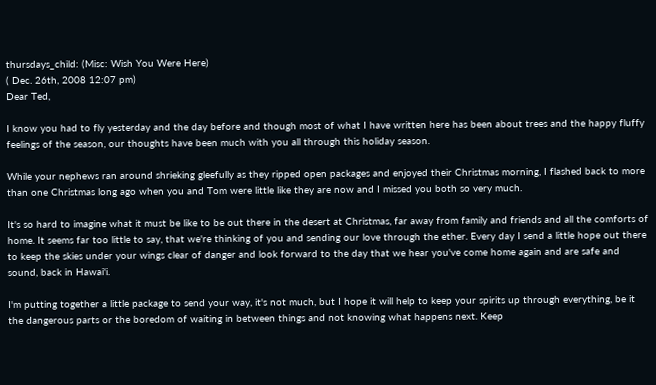thursdays_child: (Misc: Wish You Were Here)
( Dec. 26th, 2008 12:07 pm)
Dear Ted,

I know you had to fly yesterday and the day before and though most of what I have written here has been about trees and the happy fluffy feelings of the season, our thoughts have been much with you all through this holiday season.

While your nephews ran around shrieking gleefully as they ripped open packages and enjoyed their Christmas morning, I flashed back to more than one Christmas long ago when you and Tom were little like they are now and I missed you both so very much.

It's so hard to imagine what it must be like to be out there in the desert at Christmas, far away from family and friends and all the comforts of home. It seems far too little to say, that we're thinking of you and sending our love through the ether. Every day I send a little hope out there to keep the skies under your wings clear of danger and look forward to the day that we hear you've come home again and are safe and sound, back in Hawai'i.

I'm putting together a little package to send your way, it's not much, but I hope it will help to keep your spirits up through everything, be it the dangerous parts or the boredom of waiting in between things and not knowing what happens next. Keep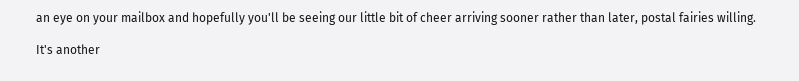an eye on your mailbox and hopefully you'll be seeing our little bit of cheer arriving sooner rather than later, postal fairies willing.

It's another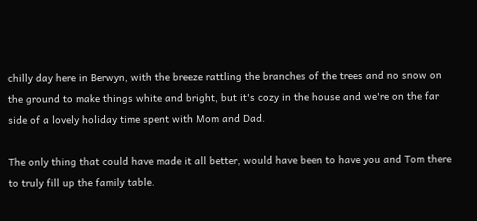chilly day here in Berwyn, with the breeze rattling the branches of the trees and no snow on the ground to make things white and bright, but it's cozy in the house and we're on the far side of a lovely holiday time spent with Mom and Dad.

The only thing that could have made it all better, would have been to have you and Tom there to truly fill up the family table.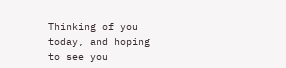Thinking of you today, and hoping to see you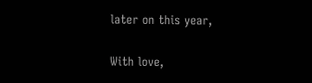later on this year,

With love,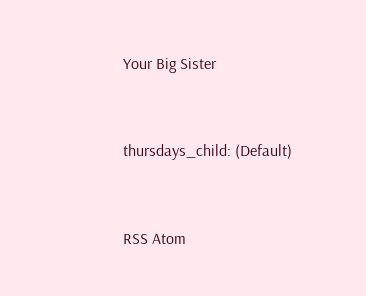Your Big Sister


thursdays_child: (Default)


RSS Atom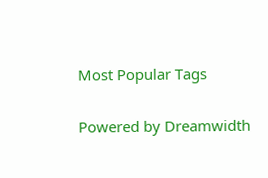Most Popular Tags

Powered by Dreamwidth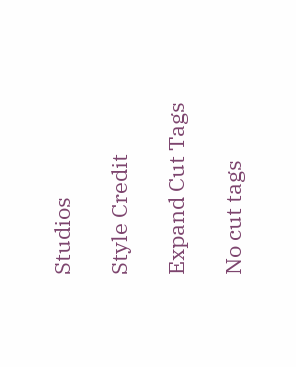Studios

Style Credit

Expand Cut Tags

No cut tags